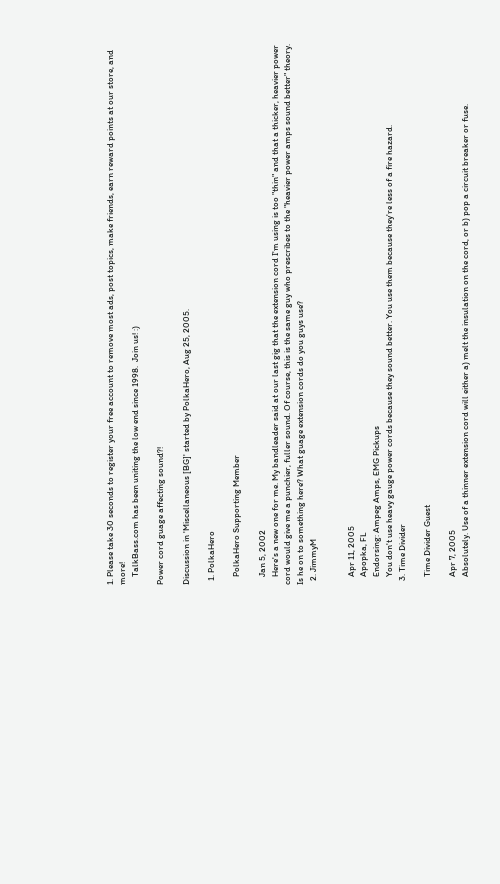1. Please take 30 seconds to register your free account to remove most ads, post topics, make friends, earn reward points at our store, and more!
    TalkBass.com has been uniting the low end since 1998.  Join us! :)

Power cord guage affecting sound?!

Discussion in 'Miscellaneous [BG]' started by PolkaHero, Aug 25, 2005.

  1. PolkaHero

    PolkaHero Supporting Member

    Jan 5, 2002
    Here's a new one for me. My bandleader said at our last gig that the extension cord I'm using is too "thin" and that a thicker, heavier power cord would give me a punchier, fuller sound. Of course, this is the same guy who prescribes to the "heavier power amps sound better" theory. Is he on to something here? What guage extension cords do you guys use?
  2. JimmyM


    Apr 11, 2005
    Apopka, FL
    Endorsing: Ampeg Amps, EMG Pickups
    You don't use heavy gauge power cords because they sound better. You use them because they're less of a fire hazard.
  3. Time Divider

    Time Divider Guest

    Apr 7, 2005
    Absolutely. Use of a thinner extension cord will either a) melt the insulation on the cord, or b) pop a circuit breaker or fuse.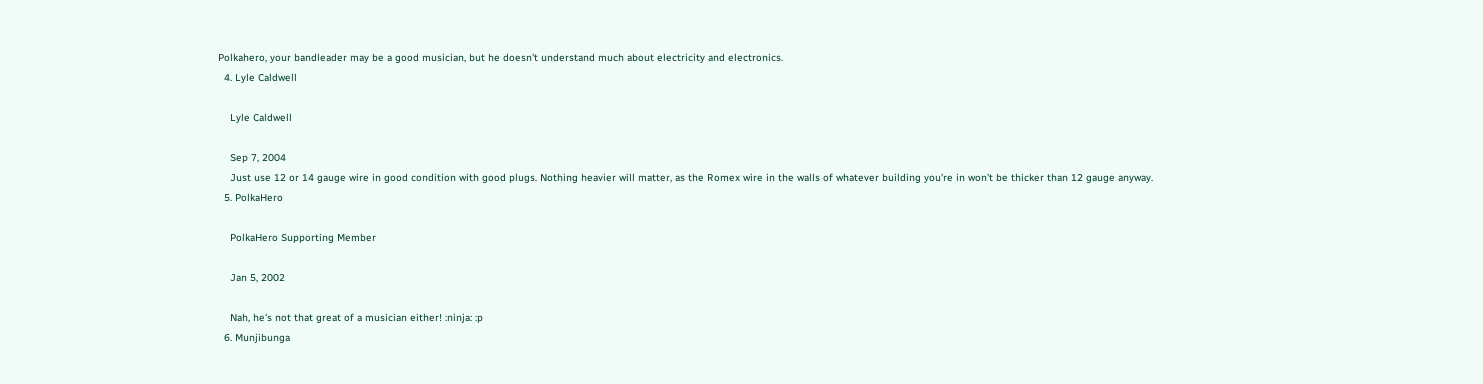Polkahero, your bandleader may be a good musician, but he doesn't understand much about electricity and electronics.
  4. Lyle Caldwell

    Lyle Caldwell

    Sep 7, 2004
    Just use 12 or 14 gauge wire in good condition with good plugs. Nothing heavier will matter, as the Romex wire in the walls of whatever building you're in won't be thicker than 12 gauge anyway.
  5. PolkaHero

    PolkaHero Supporting Member

    Jan 5, 2002

    Nah, he's not that great of a musician either! :ninja: :p
  6. Munjibunga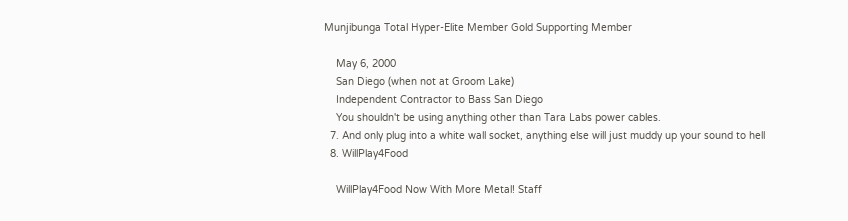Munjibunga Total Hyper-Elite Member Gold Supporting Member

    May 6, 2000
    San Diego (when not at Groom Lake)
    Independent Contractor to Bass San Diego
    You shouldn't be using anything other than Tara Labs power cables.
  7. And only plug into a white wall socket, anything else will just muddy up your sound to hell
  8. WillPlay4Food

    WillPlay4Food Now With More Metal! Staff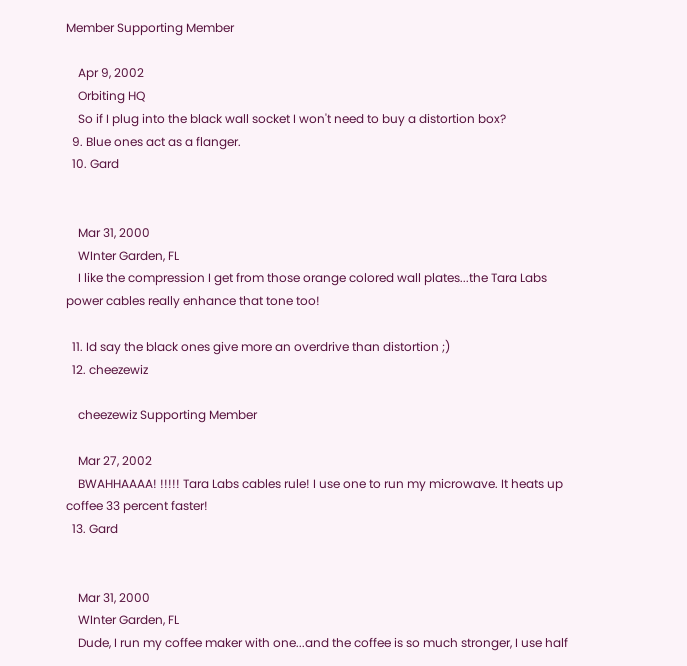Member Supporting Member

    Apr 9, 2002
    Orbiting HQ
    So if I plug into the black wall socket I won't need to buy a distortion box?
  9. Blue ones act as a flanger.
  10. Gard


    Mar 31, 2000
    WInter Garden, FL
    I like the compression I get from those orange colored wall plates...the Tara Labs power cables really enhance that tone too!

  11. Id say the black ones give more an overdrive than distortion ;)
  12. cheezewiz

    cheezewiz Supporting Member

    Mar 27, 2002
    BWAHHAAAA! !!!!! Tara Labs cables rule! I use one to run my microwave. It heats up coffee 33 percent faster!
  13. Gard


    Mar 31, 2000
    WInter Garden, FL
    Dude, I run my coffee maker with one...and the coffee is so much stronger, I use half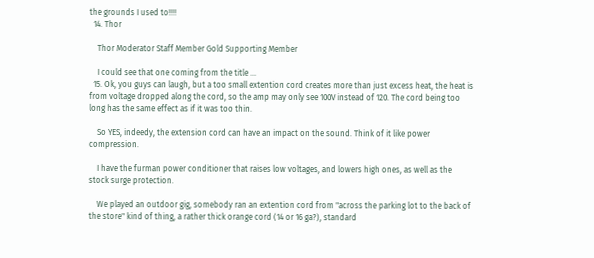the grounds I used to!!!!
  14. Thor

    Thor Moderator Staff Member Gold Supporting Member

    I could see that one coming from the title ...
  15. Ok, you guys can laugh, but a too small extention cord creates more than just excess heat, the heat is from voltage dropped along the cord, so the amp may only see 100V instead of 120. The cord being too long has the same effect as if it was too thin.

    So YES, indeedy, the extension cord can have an impact on the sound. Think of it like power compression.

    I have the furman power conditioner that raises low voltages, and lowers high ones, as well as the stock surge protection.

    We played an outdoor gig, somebody ran an extention cord from "across the parking lot to the back of the store" kind of thing, a rather thick orange cord (14 or 16 ga?), standard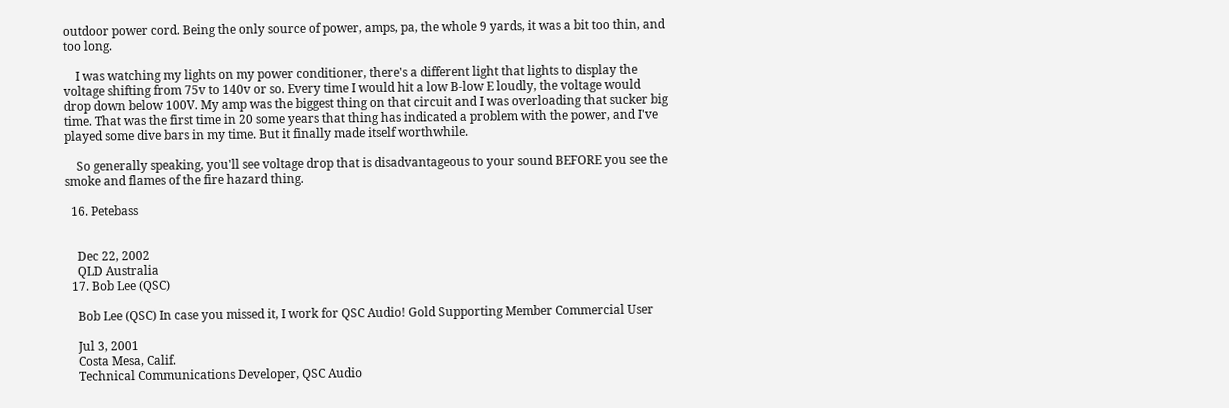outdoor power cord. Being the only source of power, amps, pa, the whole 9 yards, it was a bit too thin, and too long.

    I was watching my lights on my power conditioner, there's a different light that lights to display the voltage shifting from 75v to 140v or so. Every time I would hit a low B-low E loudly, the voltage would drop down below 100V. My amp was the biggest thing on that circuit and I was overloading that sucker big time. That was the first time in 20 some years that thing has indicated a problem with the power, and I've played some dive bars in my time. But it finally made itself worthwhile.

    So generally speaking, you'll see voltage drop that is disadvantageous to your sound BEFORE you see the smoke and flames of the fire hazard thing.

  16. Petebass


    Dec 22, 2002
    QLD Australia
  17. Bob Lee (QSC)

    Bob Lee (QSC) In case you missed it, I work for QSC Audio! Gold Supporting Member Commercial User

    Jul 3, 2001
    Costa Mesa, Calif.
    Technical Communications Developer, QSC Audio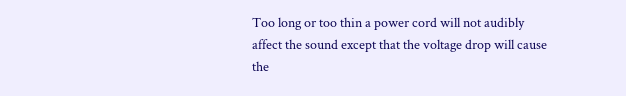Too long or too thin a power cord will not audibly affect the sound except that the voltage drop will cause the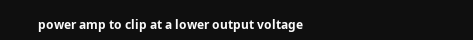power amp to clip at a lower output voltage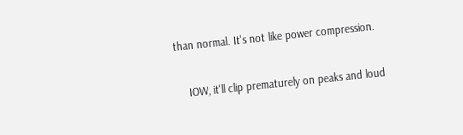than normal. It's not like power compression.

    IOW, it'll clip prematurely on peaks and loud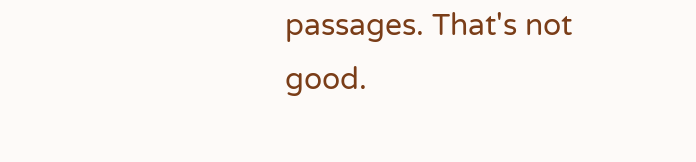passages. That's not good.